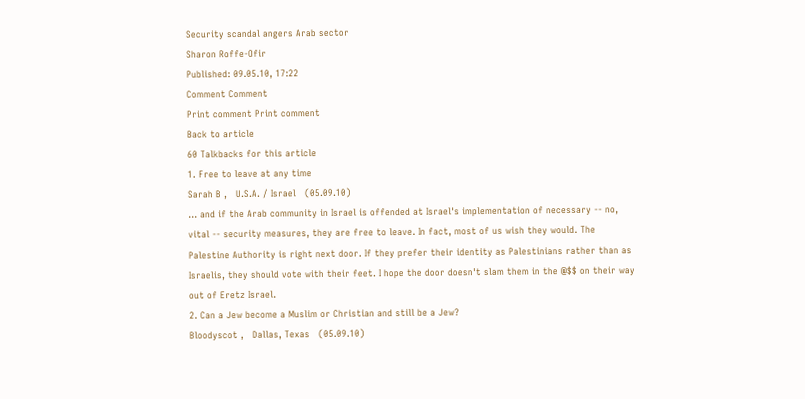Security scandal angers Arab sector
Sharon Roffe-Ofir
Published: 09.05.10, 17:22
Comment Comment
Print comment Print comment
Back to article
60 Talkbacks for this article
1. Free to leave at any time
Sarah B ,   U.S.A. / Israel   (05.09.10)
... and if the Arab community in Israel is offended at Israel's implementation of necessary -- no, vital -- security measures, they are free to leave. In fact, most of us wish they would. The Palestine Authority is right next door. If they prefer their identity as Palestinians rather than as Israelis, they should vote with their feet. I hope the door doesn't slam them in the @$$ on their way out of Eretz Israel.
2. Can a Jew become a Muslim or Christian and still be a Jew?
Bloodyscot ,   Dallas, Texas   (05.09.10)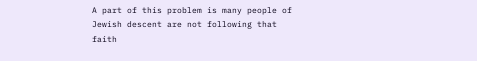A part of this problem is many people of Jewish descent are not following that faith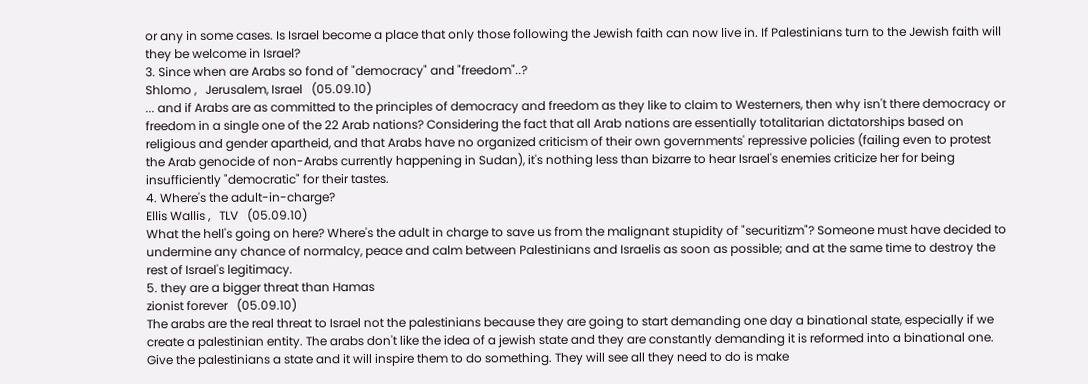or any in some cases. Is Israel become a place that only those following the Jewish faith can now live in. If Palestinians turn to the Jewish faith will they be welcome in Israel?
3. Since when are Arabs so fond of "democracy" and "freedom"..?
Shlomo ,   Jerusalem, Israel   (05.09.10)
... and if Arabs are as committed to the principles of democracy and freedom as they like to claim to Westerners, then why isn't there democracy or freedom in a single one of the 22 Arab nations? Considering the fact that all Arab nations are essentially totalitarian dictatorships based on religious and gender apartheid, and that Arabs have no organized criticism of their own governments' repressive policies (failing even to protest the Arab genocide of non-Arabs currently happening in Sudan), it's nothing less than bizarre to hear Israel's enemies criticize her for being insufficiently "democratic" for their tastes.
4. Where's the adult-in-charge?
Ellis Wallis ,   TLV   (05.09.10)
What the hell's going on here? Where's the adult in charge to save us from the malignant stupidity of "securitizm"? Someone must have decided to undermine any chance of normalcy, peace and calm between Palestinians and Israelis as soon as possible; and at the same time to destroy the rest of Israel's legitimacy.
5. they are a bigger threat than Hamas
zionist forever   (05.09.10)
The arabs are the real threat to Israel not the palestinians because they are going to start demanding one day a binational state, especially if we create a palestinian entity. The arabs don't like the idea of a jewish state and they are constantly demanding it is reformed into a binational one. Give the palestinians a state and it will inspire them to do something. They will see all they need to do is make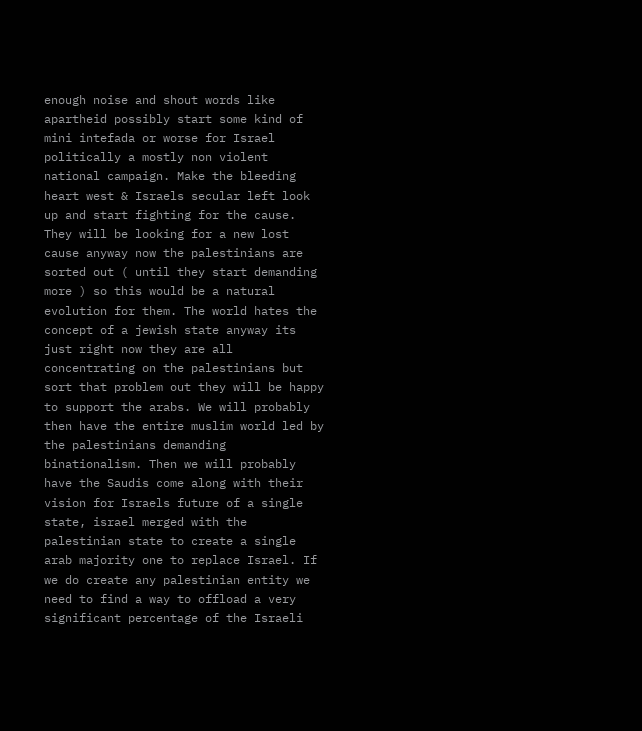enough noise and shout words like apartheid possibly start some kind of mini intefada or worse for Israel politically a mostly non violent national campaign. Make the bleeding heart west & Israels secular left look up and start fighting for the cause. They will be looking for a new lost cause anyway now the palestinians are sorted out ( until they start demanding more ) so this would be a natural evolution for them. The world hates the concept of a jewish state anyway its just right now they are all concentrating on the palestinians but sort that problem out they will be happy to support the arabs. We will probably then have the entire muslim world led by the palestinians demanding binationalism. Then we will probably have the Saudis come along with their vision for Israels future of a single state, israel merged with the palestinian state to create a single arab majority one to replace Israel. If we do create any palestinian entity we need to find a way to offload a very significant percentage of the Israeli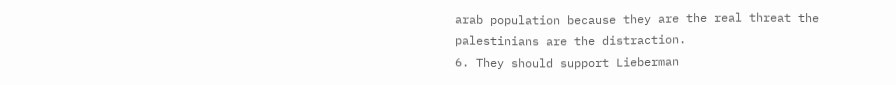arab population because they are the real threat the palestinians are the distraction.
6. They should support Lieberman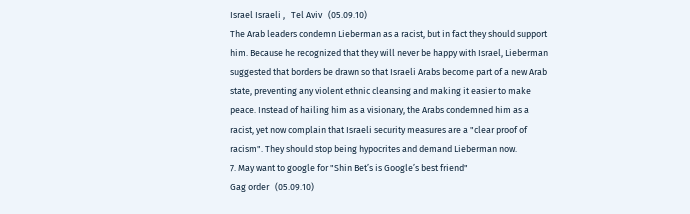Israel Israeli ,   Tel Aviv   (05.09.10)
The Arab leaders condemn Lieberman as a racist, but in fact they should support him. Because he recognized that they will never be happy with Israel, Lieberman suggested that borders be drawn so that Israeli Arabs become part of a new Arab state, preventing any violent ethnic cleansing and making it easier to make peace. Instead of hailing him as a visionary, the Arabs condemned him as a racist, yet now complain that Israeli security measures are a "clear proof of racism". They should stop being hypocrites and demand Lieberman now.
7. May want to google for "Shin Bet’s is Google’s best friend"
Gag order   (05.09.10)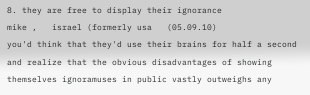8. they are free to display their ignorance
mike ,   israel (formerly usa   (05.09.10)
you'd think that they'd use their brains for half a second and realize that the obvious disadvantages of showing themselves ignoramuses in public vastly outweighs any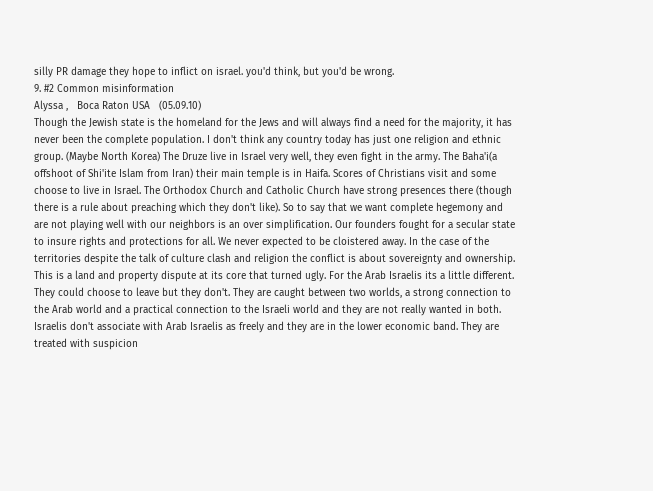silly PR damage they hope to inflict on israel. you'd think, but you'd be wrong.
9. #2 Common misinformation
Alyssa ,   Boca Raton USA   (05.09.10)
Though the Jewish state is the homeland for the Jews and will always find a need for the majority, it has never been the complete population. I don't think any country today has just one religion and ethnic group. (Maybe North Korea) The Druze live in Israel very well, they even fight in the army. The Baha'i(a offshoot of Shi'ite Islam from Iran) their main temple is in Haifa. Scores of Christians visit and some choose to live in Israel. The Orthodox Church and Catholic Church have strong presences there (though there is a rule about preaching which they don't like). So to say that we want complete hegemony and are not playing well with our neighbors is an over simplification. Our founders fought for a secular state to insure rights and protections for all. We never expected to be cloistered away. In the case of the territories despite the talk of culture clash and religion the conflict is about sovereignty and ownership. This is a land and property dispute at its core that turned ugly. For the Arab Israelis its a little different. They could choose to leave but they don't. They are caught between two worlds, a strong connection to the Arab world and a practical connection to the Israeli world and they are not really wanted in both. Israelis don't associate with Arab Israelis as freely and they are in the lower economic band. They are treated with suspicion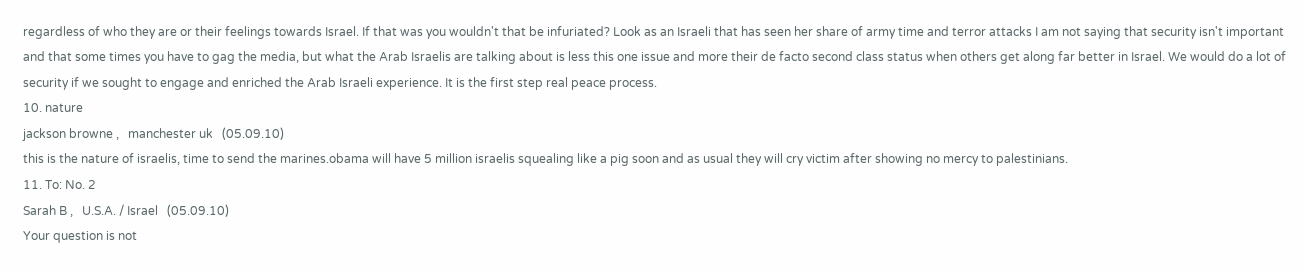regardless of who they are or their feelings towards Israel. If that was you wouldn't that be infuriated? Look as an Israeli that has seen her share of army time and terror attacks I am not saying that security isn't important and that some times you have to gag the media, but what the Arab Israelis are talking about is less this one issue and more their de facto second class status when others get along far better in Israel. We would do a lot of security if we sought to engage and enriched the Arab Israeli experience. It is the first step real peace process.
10. nature
jackson browne ,   manchester uk   (05.09.10)
this is the nature of israelis, time to send the marines.obama will have 5 million israelis squealing like a pig soon and as usual they will cry victim after showing no mercy to palestinians.
11. To: No. 2
Sarah B ,   U.S.A. / Israel   (05.09.10)
Your question is not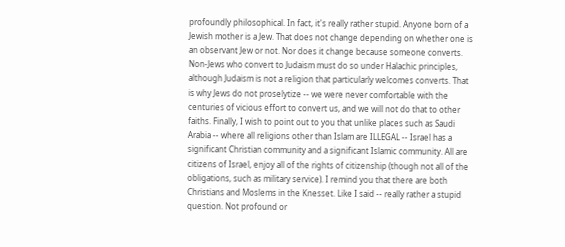profoundly philosophical. In fact, it's really rather stupid. Anyone born of a Jewish mother is a Jew. That does not change depending on whether one is an observant Jew or not. Nor does it change because someone converts. Non-Jews who convert to Judaism must do so under Halachic principles, although Judaism is not a religion that particularly welcomes converts. That is why Jews do not proselytize -- we were never comfortable with the centuries of vicious effort to convert us, and we will not do that to other faiths. Finally, I wish to point out to you that unlike places such as Saudi Arabia -- where all religions other than Islam are ILLEGAL -- Israel has a significant Christian community and a significant Islamic community. All are citizens of Israel, enjoy all of the rights of citizenship (though not all of the obligations, such as military service). I remind you that there are both Christians and Moslems in the Knesset. Like I said -- really rather a stupid question. Not profound or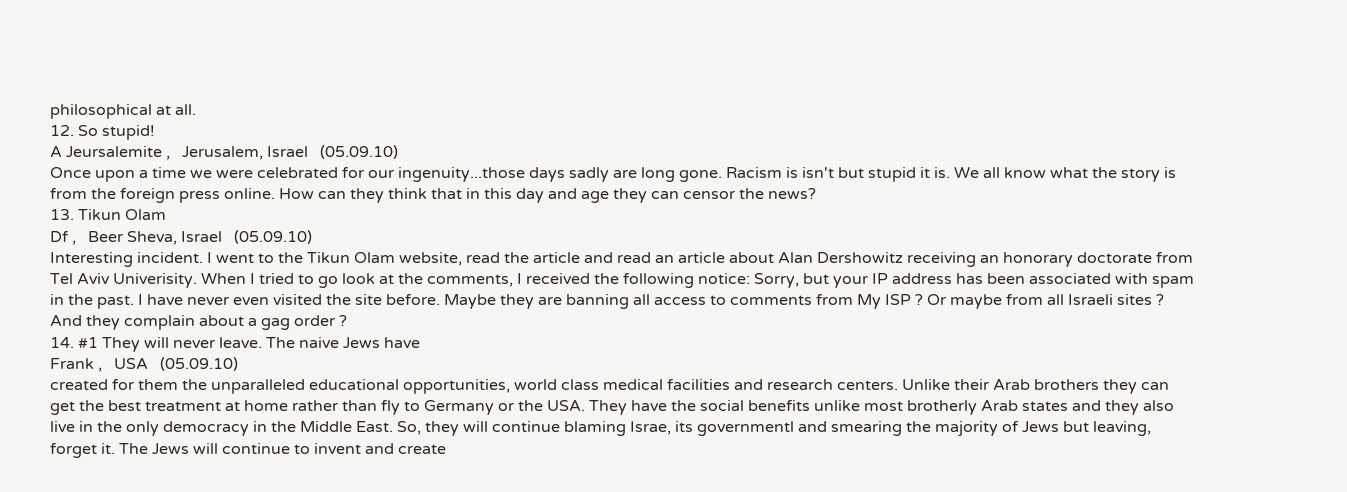philosophical at all.
12. So stupid!
A Jeursalemite ,   Jerusalem, Israel   (05.09.10)
Once upon a time we were celebrated for our ingenuity...those days sadly are long gone. Racism is isn't but stupid it is. We all know what the story is from the foreign press online. How can they think that in this day and age they can censor the news?
13. Tikun Olam
Df ,   Beer Sheva, Israel   (05.09.10)
Interesting incident. I went to the Tikun Olam website, read the article and read an article about Alan Dershowitz receiving an honorary doctorate from Tel Aviv Univerisity. When I tried to go look at the comments, I received the following notice: Sorry, but your IP address has been associated with spam in the past. I have never even visited the site before. Maybe they are banning all access to comments from My ISP ? Or maybe from all Israeli sites ? And they complain about a gag order ?
14. #1 They will never leave. The naive Jews have
Frank ,   USA   (05.09.10)
created for them the unparalleled educational opportunities, world class medical facilities and research centers. Unlike their Arab brothers they can get the best treatment at home rather than fly to Germany or the USA. They have the social benefits unlike most brotherly Arab states and they also live in the only democracy in the Middle East. So, they will continue blaming Israe, its governmentl and smearing the majority of Jews but leaving, forget it. The Jews will continue to invent and create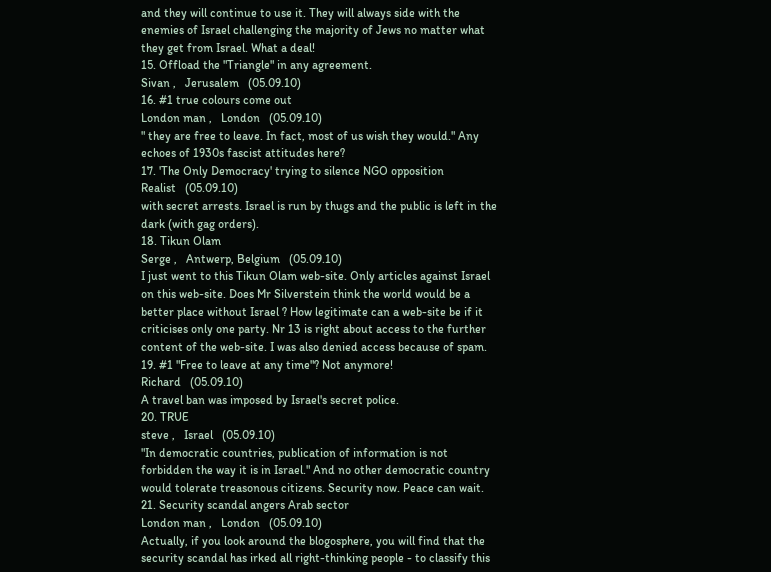and they will continue to use it. They will always side with the enemies of Israel challenging the majority of Jews no matter what they get from Israel. What a deal!
15. Offload the "Triangle" in any agreement.
Sivan ,   Jerusalem   (05.09.10)
16. #1 true colours come out
London man ,   London   (05.09.10)
" they are free to leave. In fact, most of us wish they would." Any echoes of 1930s fascist attitudes here?
17. 'The Only Democracy' trying to silence NGO opposition
Realist   (05.09.10)
with secret arrests. Israel is run by thugs and the public is left in the dark (with gag orders).
18. Tikun Olam
Serge ,   Antwerp, Belgium   (05.09.10)
I just went to this Tikun Olam web-site. Only articles against Israel on this web-site. Does Mr Silverstein think the world would be a better place without Israel ? How legitimate can a web-site be if it criticises only one party. Nr 13 is right about access to the further content of the web-site. I was also denied access because of spam.
19. #1 "Free to leave at any time"? Not anymore!
Richard   (05.09.10)
A travel ban was imposed by Israel's secret police.
20. TRUE
steve ,   Israel   (05.09.10)
"In democratic countries, publication of information is not forbidden the way it is in Israel." And no other democratic country would tolerate treasonous citizens. Security now. Peace can wait.
21. Security scandal angers Arab sector
London man ,   London   (05.09.10)
Actually, if you look around the blogosphere, you will find that the security scandal has irked all right-thinking people - to classify this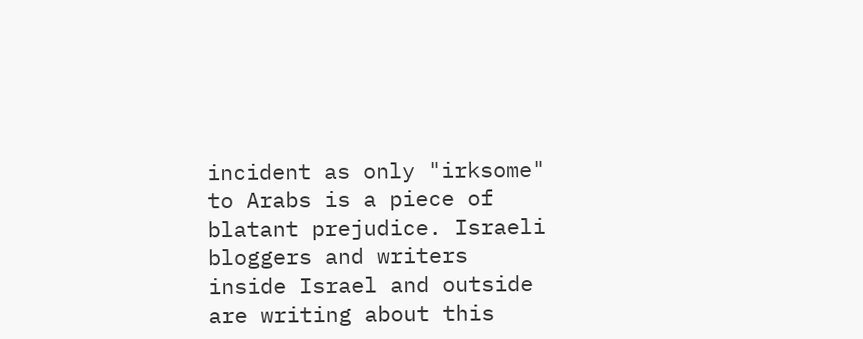incident as only "irksome" to Arabs is a piece of blatant prejudice. Israeli bloggers and writers inside Israel and outside are writing about this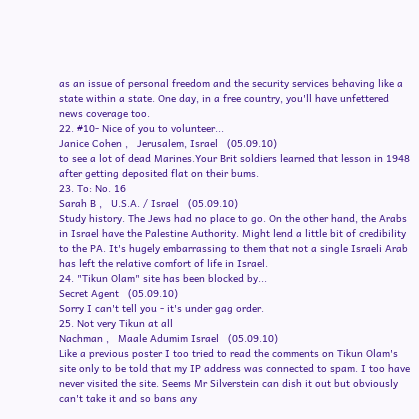as an issue of personal freedom and the security services behaving like a state within a state. One day, in a free country, you'll have unfettered news coverage too.
22. #10- Nice of you to volunteer...
Janice Cohen ,   Jerusalem, Israel   (05.09.10)
to see a lot of dead Marines.Your Brit soldiers learned that lesson in 1948 after getting deposited flat on their bums.
23. To: No. 16
Sarah B ,   U.S.A. / Israel   (05.09.10)
Study history. The Jews had no place to go. On the other hand, the Arabs in Israel have the Palestine Authority. Might lend a little bit of credibility to the PA. It's hugely embarrassing to them that not a single Israeli Arab has left the relative comfort of life in Israel.
24. "Tikun Olam" site has been blocked by...
Secret Agent   (05.09.10)
Sorry I can't tell you - it's under gag order.
25. Not very Tikun at all
Nachman ,   Maale Adumim Israel   (05.09.10)
Like a previous poster I too tried to read the comments on Tikun Olam's site only to be told that my IP address was connected to spam. I too have never visited the site. Seems Mr Silverstein can dish it out but obviously can't take it and so bans any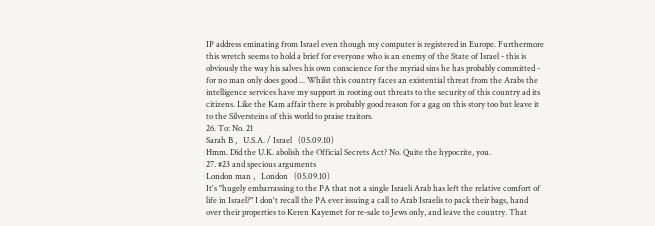IP address eminating from Israel even though my computer is registered in Europe. Furthermore this wretch seems to hold a brief for everyone who is an enemy of the State of Israel - this is obviously the way his salves his own conscience for the myriad sins he has probably committed - for no man only does good ... Whilst this country faces an existential threat from the Arabs the intelligence services have my support in rooting out threats to the security of this country ad its citizens. Like the Kam affair there is probably good reason for a gag on this story too but leave it to the Silversteins of this world to praise traitors.
26. To: No. 21
Sarah B ,   U.S.A. / Israel   (05.09.10)
Hmm. Did the U.K. abolish the Official Secrets Act? No. Quite the hypocrite, you.
27. #23 and specious arguments
London man ,   London   (05.09.10)
It's "hugely embarrassing to the PA that not a single Israeli Arab has left the relative comfort of life in Israel?" I don't recall the PA ever issuing a call to Arab Israelis to pack their bags, hand over their properties to Keren Kayemet for re-sale to Jews only, and leave the country. That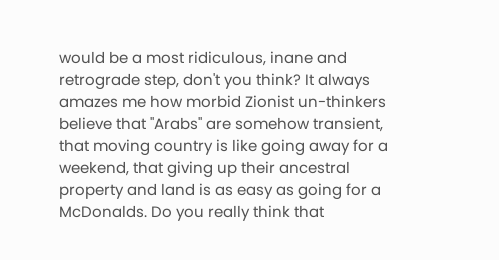would be a most ridiculous, inane and retrograde step, don't you think? It always amazes me how morbid Zionist un-thinkers believe that "Arabs" are somehow transient, that moving country is like going away for a weekend, that giving up their ancestral property and land is as easy as going for a McDonalds. Do you really think that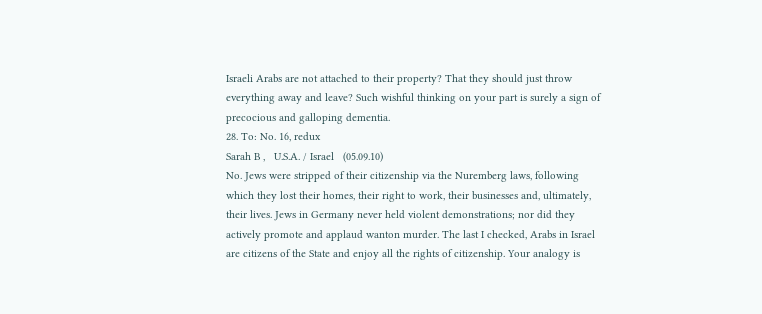Israeli Arabs are not attached to their property? That they should just throw everything away and leave? Such wishful thinking on your part is surely a sign of precocious and galloping dementia.
28. To: No. 16, redux
Sarah B ,   U.S.A. / Israel   (05.09.10)
No. Jews were stripped of their citizenship via the Nuremberg laws, following which they lost their homes, their right to work, their businesses and, ultimately, their lives. Jews in Germany never held violent demonstrations; nor did they actively promote and applaud wanton murder. The last I checked, Arabs in Israel are citizens of the State and enjoy all the rights of citizenship. Your analogy is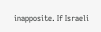inapposite. If Israeli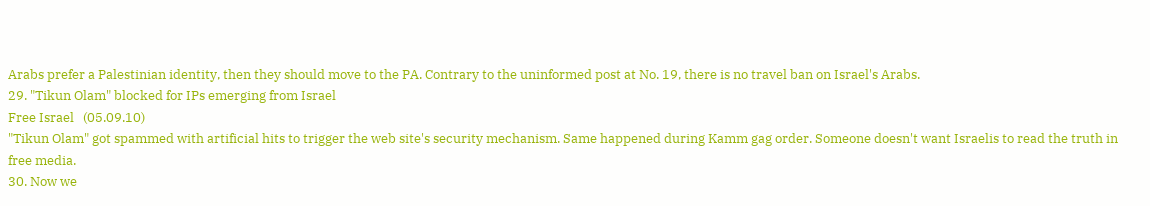Arabs prefer a Palestinian identity, then they should move to the PA. Contrary to the uninformed post at No. 19, there is no travel ban on Israel's Arabs.
29. "Tikun Olam" blocked for IPs emerging from Israel
Free Israel   (05.09.10)
"Tikun Olam" got spammed with artificial hits to trigger the web site's security mechanism. Same happened during Kamm gag order. Someone doesn't want Israelis to read the truth in free media.
30. Now we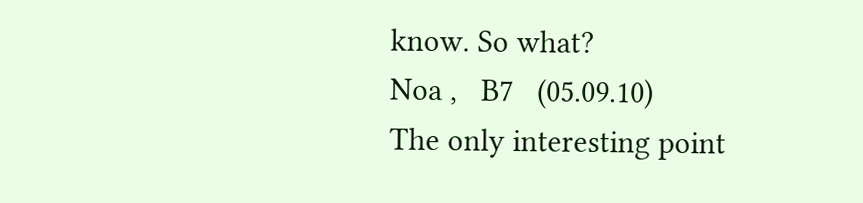know. So what?
Noa ,   B7   (05.09.10)
The only interesting point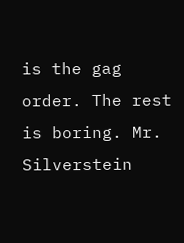is the gag order. The rest is boring. Mr. Silverstein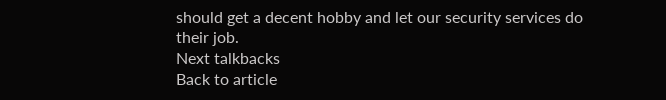should get a decent hobby and let our security services do their job.
Next talkbacks
Back to article